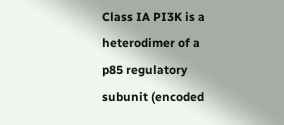Class IA PI3K is a heterodimer of a p85 regulatory subunit (encoded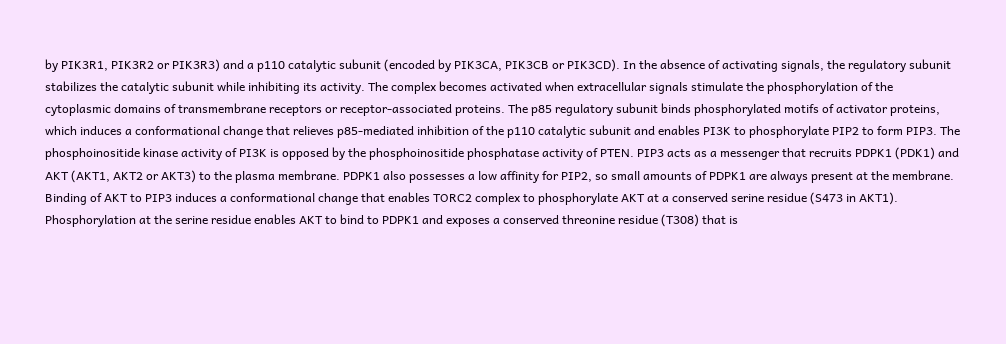by PIK3R1, PIK3R2 or PIK3R3) and a p110 catalytic subunit (encoded by PIK3CA, PIK3CB or PIK3CD). In the absence of activating signals, the regulatory subunit stabilizes the catalytic subunit while inhibiting its activity. The complex becomes activated when extracellular signals stimulate the phosphorylation of the cytoplasmic domains of transmembrane receptors or receptor-associated proteins. The p85 regulatory subunit binds phosphorylated motifs of activator proteins, which induces a conformational change that relieves p85-mediated inhibition of the p110 catalytic subunit and enables PI3K to phosphorylate PIP2 to form PIP3. The phosphoinositide kinase activity of PI3K is opposed by the phosphoinositide phosphatase activity of PTEN. PIP3 acts as a messenger that recruits PDPK1 (PDK1) and AKT (AKT1, AKT2 or AKT3) to the plasma membrane. PDPK1 also possesses a low affinity for PIP2, so small amounts of PDPK1 are always present at the membrane. Binding of AKT to PIP3 induces a conformational change that enables TORC2 complex to phosphorylate AKT at a conserved serine residue (S473 in AKT1). Phosphorylation at the serine residue enables AKT to bind to PDPK1 and exposes a conserved threonine residue (T308) that is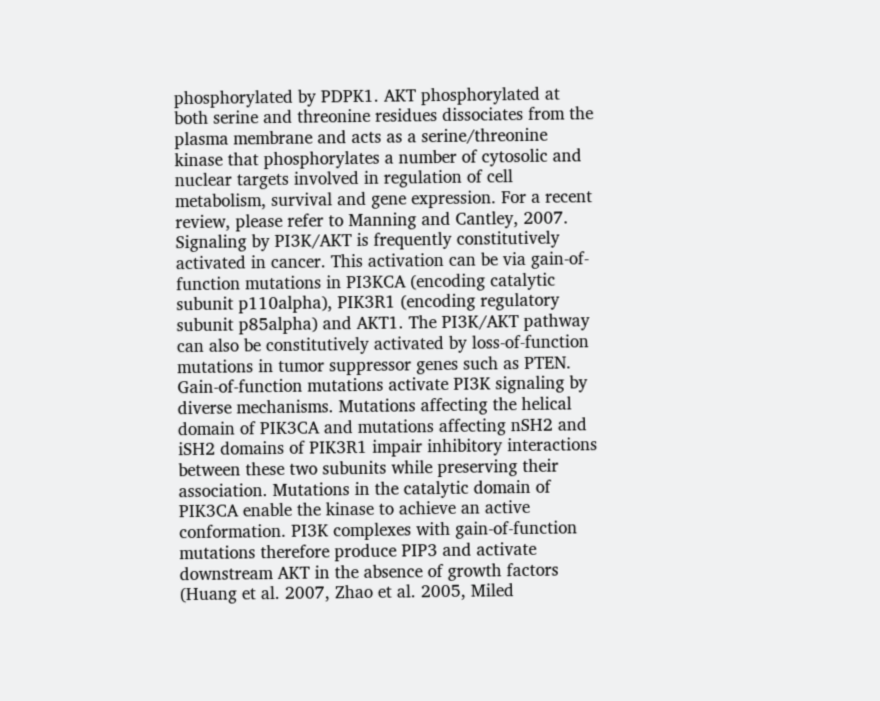phosphorylated by PDPK1. AKT phosphorylated at both serine and threonine residues dissociates from the plasma membrane and acts as a serine/threonine kinase that phosphorylates a number of cytosolic and nuclear targets involved in regulation of cell metabolism, survival and gene expression. For a recent review, please refer to Manning and Cantley, 2007. Signaling by PI3K/AKT is frequently constitutively activated in cancer. This activation can be via gain-of-function mutations in PI3KCA (encoding catalytic subunit p110alpha), PIK3R1 (encoding regulatory subunit p85alpha) and AKT1. The PI3K/AKT pathway can also be constitutively activated by loss-of-function mutations in tumor suppressor genes such as PTEN. Gain-of-function mutations activate PI3K signaling by diverse mechanisms. Mutations affecting the helical domain of PIK3CA and mutations affecting nSH2 and iSH2 domains of PIK3R1 impair inhibitory interactions between these two subunits while preserving their association. Mutations in the catalytic domain of PIK3CA enable the kinase to achieve an active conformation. PI3K complexes with gain-of-function mutations therefore produce PIP3 and activate downstream AKT in the absence of growth factors (Huang et al. 2007, Zhao et al. 2005, Miled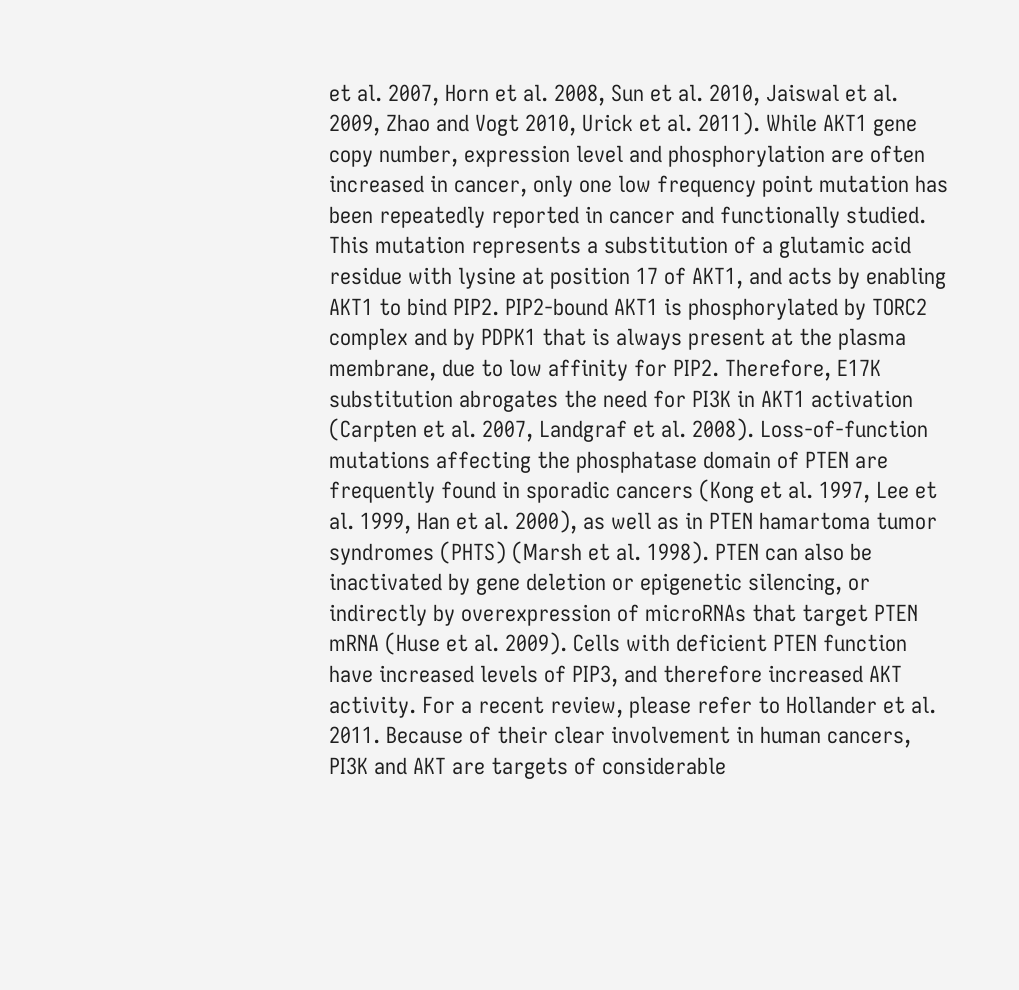et al. 2007, Horn et al. 2008, Sun et al. 2010, Jaiswal et al. 2009, Zhao and Vogt 2010, Urick et al. 2011). While AKT1 gene copy number, expression level and phosphorylation are often increased in cancer, only one low frequency point mutation has been repeatedly reported in cancer and functionally studied. This mutation represents a substitution of a glutamic acid residue with lysine at position 17 of AKT1, and acts by enabling AKT1 to bind PIP2. PIP2-bound AKT1 is phosphorylated by TORC2 complex and by PDPK1 that is always present at the plasma membrane, due to low affinity for PIP2. Therefore, E17K substitution abrogates the need for PI3K in AKT1 activation (Carpten et al. 2007, Landgraf et al. 2008). Loss-of-function mutations affecting the phosphatase domain of PTEN are frequently found in sporadic cancers (Kong et al. 1997, Lee et al. 1999, Han et al. 2000), as well as in PTEN hamartoma tumor syndromes (PHTS) (Marsh et al. 1998). PTEN can also be inactivated by gene deletion or epigenetic silencing, or indirectly by overexpression of microRNAs that target PTEN mRNA (Huse et al. 2009). Cells with deficient PTEN function have increased levels of PIP3, and therefore increased AKT activity. For a recent review, please refer to Hollander et al. 2011. Because of their clear involvement in human cancers, PI3K and AKT are targets of considerable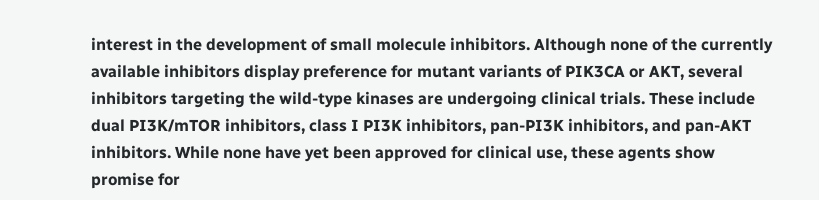interest in the development of small molecule inhibitors. Although none of the currently available inhibitors display preference for mutant variants of PIK3CA or AKT, several inhibitors targeting the wild-type kinases are undergoing clinical trials. These include dual PI3K/mTOR inhibitors, class I PI3K inhibitors, pan-PI3K inhibitors, and pan-AKT inhibitors. While none have yet been approved for clinical use, these agents show promise for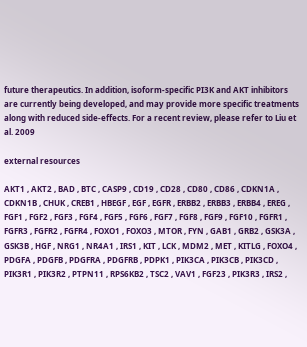future therapeutics. In addition, isoform-specific PI3K and AKT inhibitors are currently being developed, and may provide more specific treatments along with reduced side-effects. For a recent review, please refer to Liu et al. 2009

external resources

AKT1 , AKT2 , BAD , BTC , CASP9 , CD19 , CD28 , CD80 , CD86 , CDKN1A , CDKN1B , CHUK , CREB1 , HBEGF , EGF , EGFR , ERBB2 , ERBB3 , ERBB4 , EREG , FGF1 , FGF2 , FGF3 , FGF4 , FGF5 , FGF6 , FGF7 , FGF8 , FGF9 , FGF10 , FGFR1 , FGFR3 , FGFR2 , FGFR4 , FOXO1 , FOXO3 , MTOR , FYN , GAB1 , GRB2 , GSK3A , GSK3B , HGF , NRG1 , NR4A1 , IRS1 , KIT , LCK , MDM2 , MET , KITLG , FOXO4 , PDGFA , PDGFB , PDGFRA , PDGFRB , PDPK1 , PIK3CA , PIK3CB , PIK3CD , PIK3R1 , PIK3R2 , PTPN11 , RPS6KB2 , TSC2 , VAV1 , FGF23 , PIK3R3 , IRS2 ,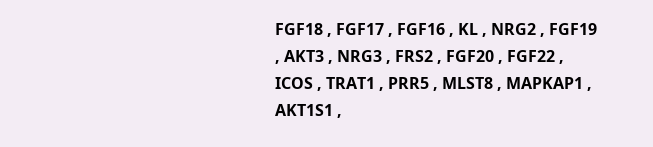FGF18 , FGF17 , FGF16 , KL , NRG2 , FGF19 , AKT3 , NRG3 , FRS2 , FGF20 , FGF22 , ICOS , TRAT1 , PRR5 , MLST8 , MAPKAP1 , AKT1S1 ,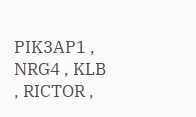PIK3AP1 , NRG4 , KLB , RICTOR ,